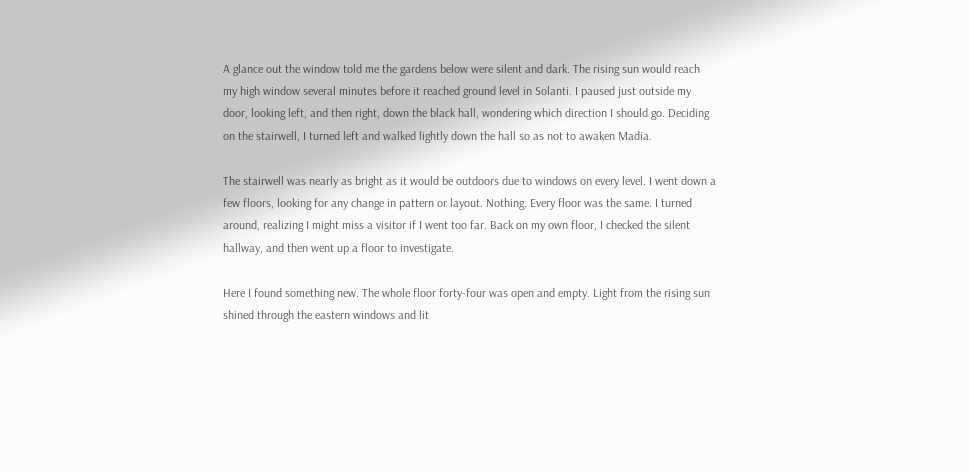A glance out the window told me the gardens below were silent and dark. The rising sun would reach my high window several minutes before it reached ground level in Solanti. I paused just outside my door, looking left, and then right, down the black hall, wondering which direction I should go. Deciding on the stairwell, I turned left and walked lightly down the hall so as not to awaken Madia.

The stairwell was nearly as bright as it would be outdoors due to windows on every level. I went down a few floors, looking for any change in pattern or layout. Nothing. Every floor was the same. I turned around, realizing I might miss a visitor if I went too far. Back on my own floor, I checked the silent hallway, and then went up a floor to investigate.

Here I found something new. The whole floor forty-four was open and empty. Light from the rising sun shined through the eastern windows and lit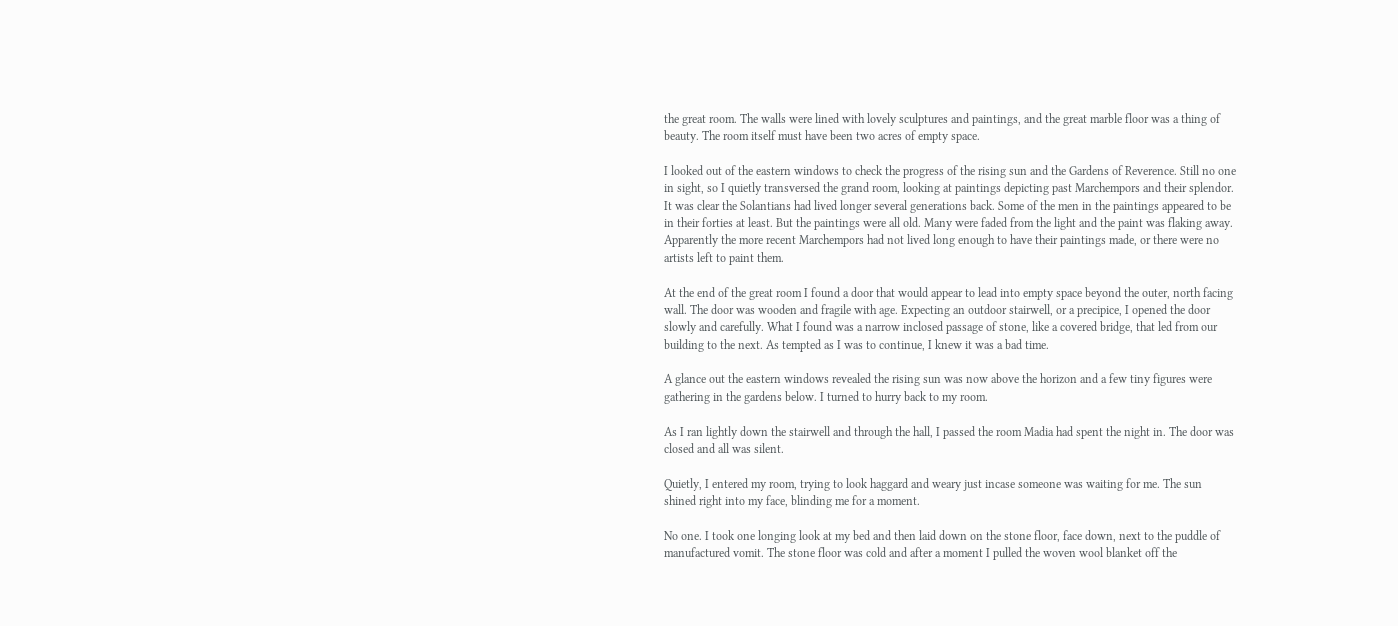the great room. The walls were lined with lovely sculptures and paintings, and the great marble floor was a thing of beauty. The room itself must have been two acres of empty space.

I looked out of the eastern windows to check the progress of the rising sun and the Gardens of Reverence. Still no one in sight, so I quietly transversed the grand room, looking at paintings depicting past Marchempors and their splendor. It was clear the Solantians had lived longer several generations back. Some of the men in the paintings appeared to be in their forties at least. But the paintings were all old. Many were faded from the light and the paint was flaking away. Apparently the more recent Marchempors had not lived long enough to have their paintings made, or there were no artists left to paint them.

At the end of the great room I found a door that would appear to lead into empty space beyond the outer, north facing wall. The door was wooden and fragile with age. Expecting an outdoor stairwell, or a precipice, I opened the door slowly and carefully. What I found was a narrow inclosed passage of stone, like a covered bridge, that led from our building to the next. As tempted as I was to continue, I knew it was a bad time.

A glance out the eastern windows revealed the rising sun was now above the horizon and a few tiny figures were gathering in the gardens below. I turned to hurry back to my room.

As I ran lightly down the stairwell and through the hall, I passed the room Madia had spent the night in. The door was closed and all was silent.

Quietly, I entered my room, trying to look haggard and weary just incase someone was waiting for me. The sun shined right into my face, blinding me for a moment.

No one. I took one longing look at my bed and then laid down on the stone floor, face down, next to the puddle of manufactured vomit. The stone floor was cold and after a moment I pulled the woven wool blanket off the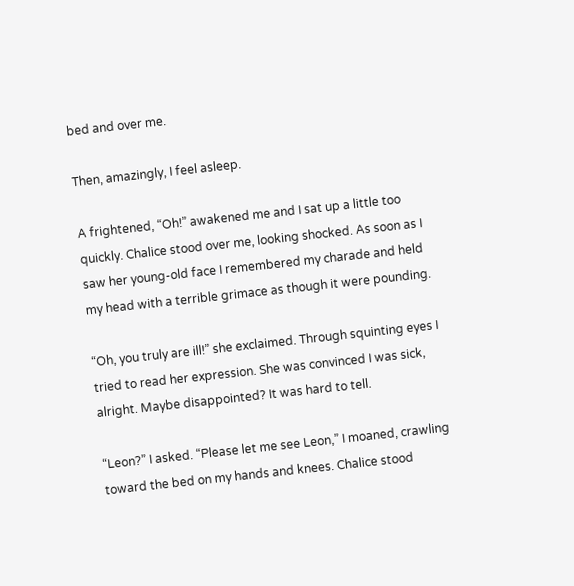bed and over me.

Then, amazingly, I feel asleep.

A frightened, “Oh!” awakened me and I sat up a little too quickly. Chalice stood over me, looking shocked. As soon as I saw her young-old face I remembered my charade and held my head with a terrible grimace as though it were pounding.

“Oh, you truly are ill!” she exclaimed. Through squinting eyes I tried to read her expression. She was convinced I was sick, alright. Maybe disappointed? It was hard to tell.

“Leon?” I asked. “Please let me see Leon,” I moaned, crawling toward the bed on my hands and knees. Chalice stood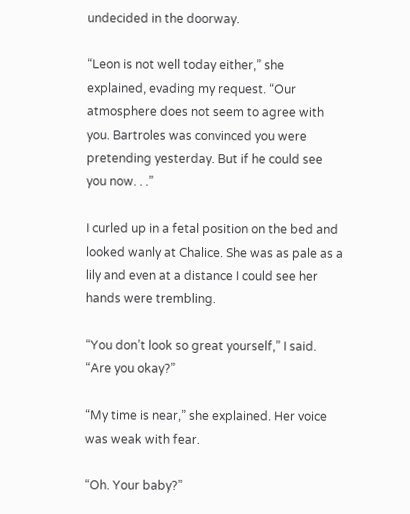undecided in the doorway.

“Leon is not well today either,” she explained, evading my request. “Our atmosphere does not seem to agree with you. Bartroles was convinced you were pretending yesterday. But if he could see you now. . .”

I curled up in a fetal position on the bed and looked wanly at Chalice. She was as pale as a lily and even at a distance I could see her hands were trembling.

“You don’t look so great yourself,” I said. “Are you okay?”

“My time is near,” she explained. Her voice was weak with fear.

“Oh. Your baby?”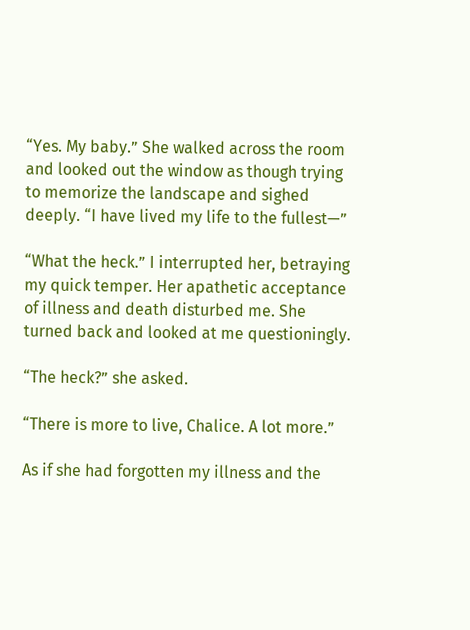“Yes. My baby.” She walked across the room and looked out the window as though trying to memorize the landscape and sighed deeply. “I have lived my life to the fullest—”

“What the heck.” I interrupted her, betraying my quick temper. Her apathetic acceptance of illness and death disturbed me. She turned back and looked at me questioningly.

“The heck?” she asked.

“There is more to live, Chalice. A lot more.”

As if she had forgotten my illness and the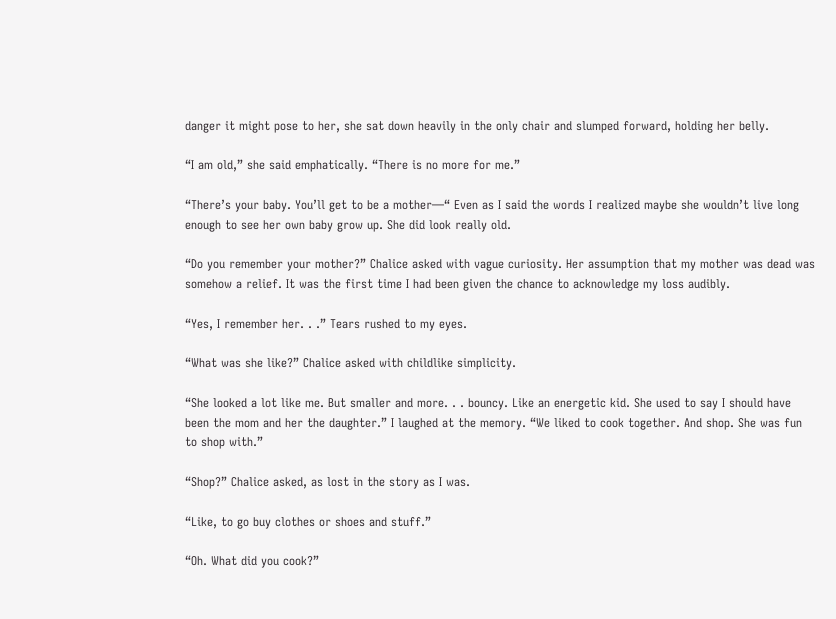danger it might pose to her, she sat down heavily in the only chair and slumped forward, holding her belly.

“I am old,” she said emphatically. “There is no more for me.”

“There’s your baby. You’ll get to be a mother—“ Even as I said the words I realized maybe she wouldn’t live long enough to see her own baby grow up. She did look really old.

“Do you remember your mother?” Chalice asked with vague curiosity. Her assumption that my mother was dead was somehow a relief. It was the first time I had been given the chance to acknowledge my loss audibly.

“Yes, I remember her. . .” Tears rushed to my eyes.

“What was she like?” Chalice asked with childlike simplicity.

“She looked a lot like me. But smaller and more. . . bouncy. Like an energetic kid. She used to say I should have been the mom and her the daughter.” I laughed at the memory. “We liked to cook together. And shop. She was fun to shop with.”

“Shop?” Chalice asked, as lost in the story as I was.

“Like, to go buy clothes or shoes and stuff.”

“Oh. What did you cook?”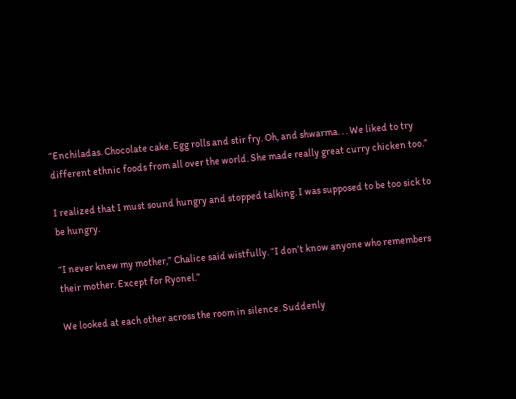“Enchiladas. Chocolate cake. Egg rolls and stir fry. Oh, and shwarma. . . We liked to try different ethnic foods from all over the world. She made really great curry chicken too.”

I realized that I must sound hungry and stopped talking. I was supposed to be too sick to be hungry.

“I never knew my mother,” Chalice said wistfully. “I don’t know anyone who remembers their mother. Except for Ryonel.”

We looked at each other across the room in silence. Suddenly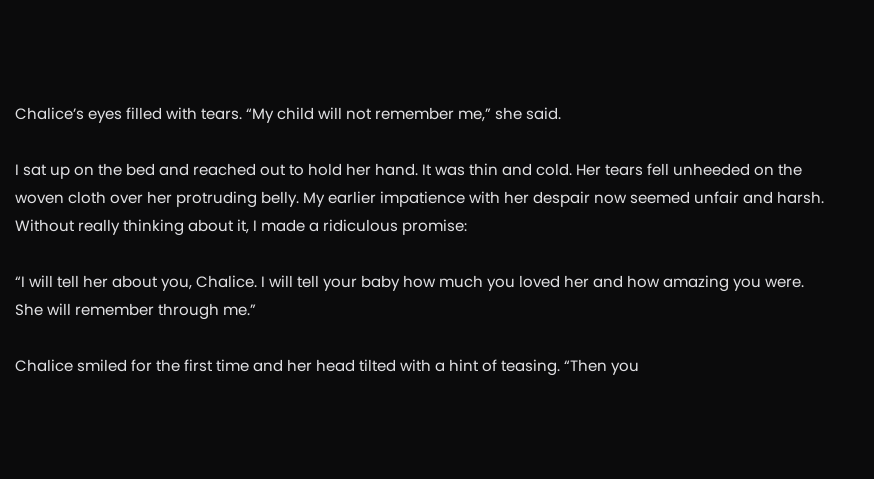Chalice’s eyes filled with tears. “My child will not remember me,” she said.

I sat up on the bed and reached out to hold her hand. It was thin and cold. Her tears fell unheeded on the woven cloth over her protruding belly. My earlier impatience with her despair now seemed unfair and harsh. Without really thinking about it, I made a ridiculous promise:

“I will tell her about you, Chalice. I will tell your baby how much you loved her and how amazing you were. She will remember through me.”

Chalice smiled for the first time and her head tilted with a hint of teasing. “Then you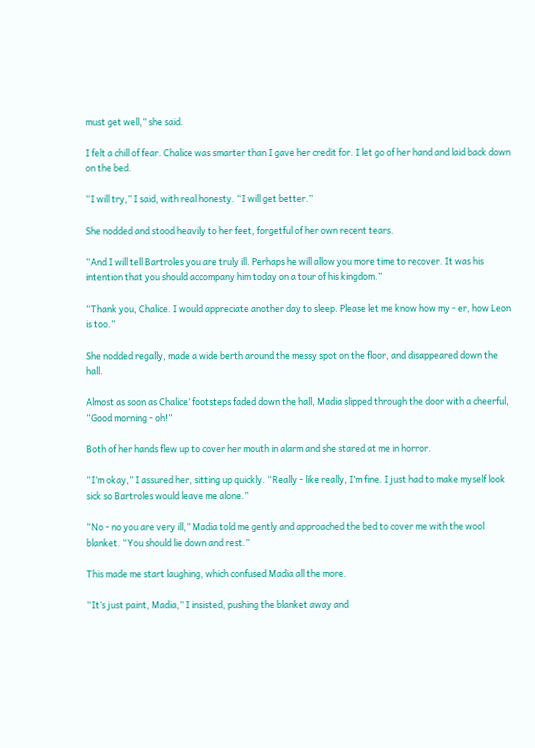must get well,” she said.

I felt a chill of fear. Chalice was smarter than I gave her credit for. I let go of her hand and laid back down on the bed.

“I will try,” I said, with real honesty. “I will get better.”

She nodded and stood heavily to her feet, forgetful of her own recent tears.

“And I will tell Bartroles you are truly ill. Perhaps he will allow you more time to recover. It was his intention that you should accompany him today on a tour of his kingdom.”

“Thank you, Chalice. I would appreciate another day to sleep. Please let me know how my - er, how Leon is too.”

She nodded regally, made a wide berth around the messy spot on the floor, and disappeared down the hall.

Almost as soon as Chalice’ footsteps faded down the hall, Madia slipped through the door with a cheerful, “Good morning - oh!”

Both of her hands flew up to cover her mouth in alarm and she stared at me in horror.

“I’m okay,” I assured her, sitting up quickly. “Really - like really, I’m fine. I just had to make myself look sick so Bartroles would leave me alone.”

“No - no you are very ill,” Madia told me gently and approached the bed to cover me with the wool blanket. “You should lie down and rest.”

This made me start laughing, which confused Madia all the more.

“It’s just paint, Madia,” I insisted, pushing the blanket away and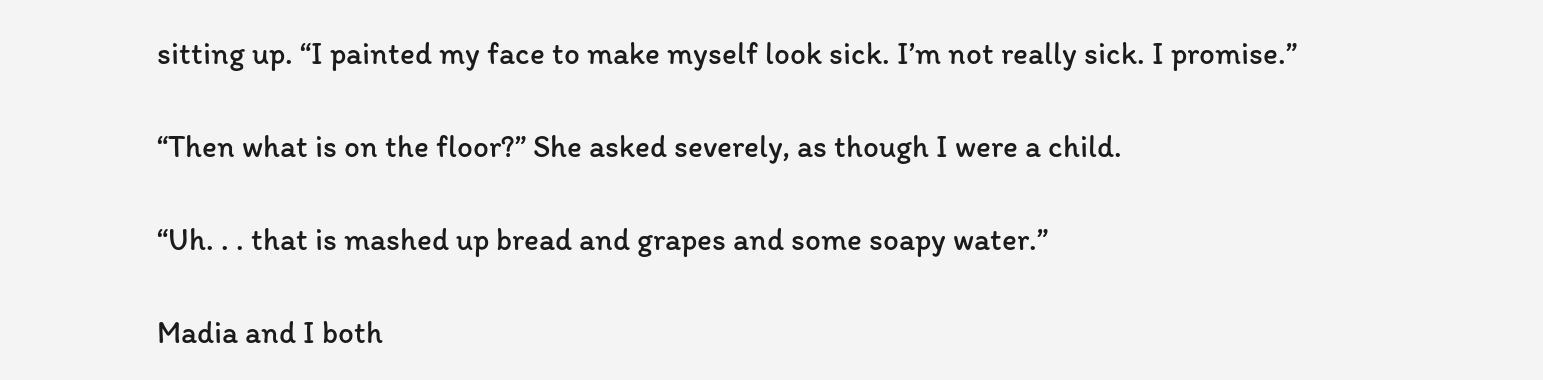sitting up. “I painted my face to make myself look sick. I’m not really sick. I promise.”

“Then what is on the floor?” She asked severely, as though I were a child.

“Uh. . . that is mashed up bread and grapes and some soapy water.”

Madia and I both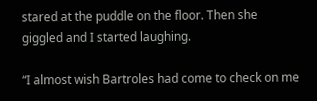stared at the puddle on the floor. Then she giggled and I started laughing.

“I almost wish Bartroles had come to check on me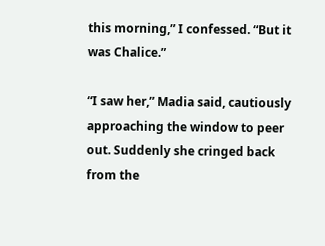this morning,” I confessed. “But it was Chalice.”

“I saw her,” Madia said, cautiously approaching the window to peer out. Suddenly she cringed back from the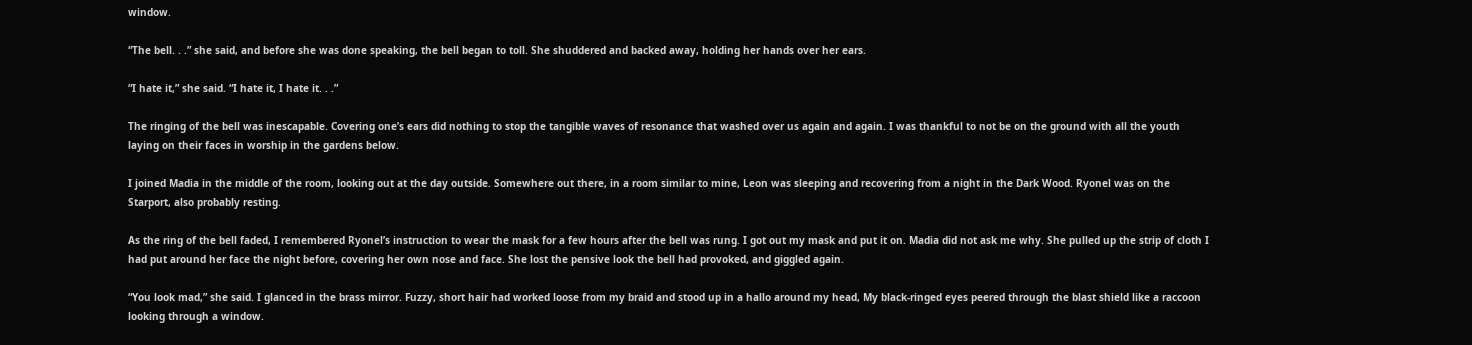window.

“The bell. . .” she said, and before she was done speaking, the bell began to toll. She shuddered and backed away, holding her hands over her ears.

“I hate it,” she said. “I hate it, I hate it. . .”

The ringing of the bell was inescapable. Covering one’s ears did nothing to stop the tangible waves of resonance that washed over us again and again. I was thankful to not be on the ground with all the youth laying on their faces in worship in the gardens below.

I joined Madia in the middle of the room, looking out at the day outside. Somewhere out there, in a room similar to mine, Leon was sleeping and recovering from a night in the Dark Wood. Ryonel was on the Starport, also probably resting.

As the ring of the bell faded, I remembered Ryonel’s instruction to wear the mask for a few hours after the bell was rung. I got out my mask and put it on. Madia did not ask me why. She pulled up the strip of cloth I had put around her face the night before, covering her own nose and face. She lost the pensive look the bell had provoked, and giggled again.

“You look mad,” she said. I glanced in the brass mirror. Fuzzy, short hair had worked loose from my braid and stood up in a hallo around my head, My black-ringed eyes peered through the blast shield like a raccoon looking through a window.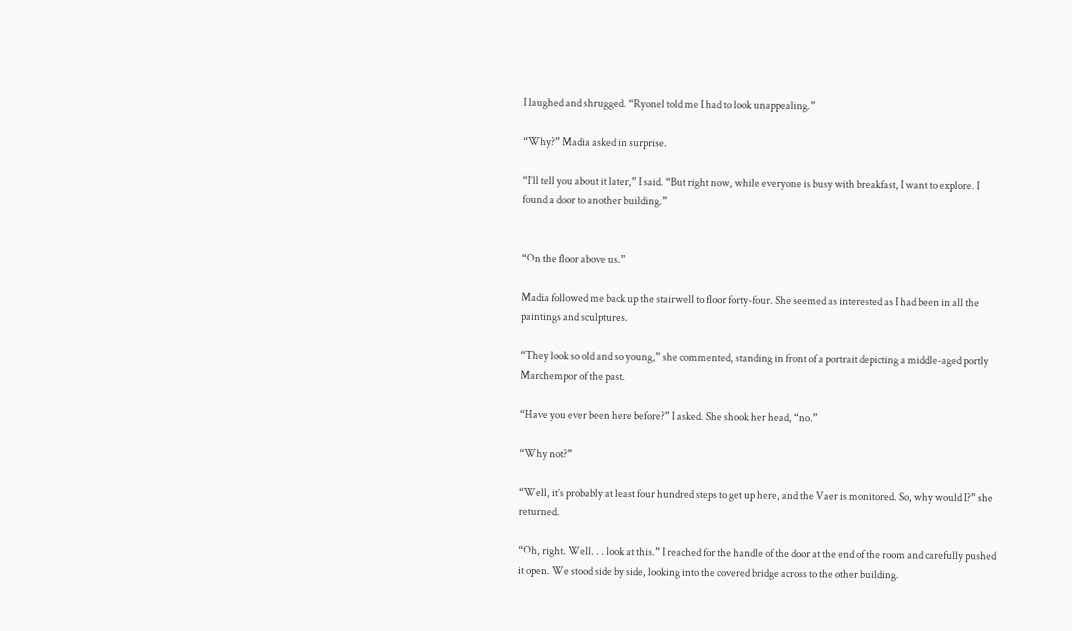I laughed and shrugged. “Ryonel told me I had to look unappealing.”

“Why?” Madia asked in surprise.

“I’ll tell you about it later,” I said. “But right now, while everyone is busy with breakfast, I want to explore. I found a door to another building.”


“On the floor above us.”

Madia followed me back up the stairwell to floor forty-four. She seemed as interested as I had been in all the paintings and sculptures.

“They look so old and so young,” she commented, standing in front of a portrait depicting a middle-aged portly Marchempor of the past.

“Have you ever been here before?” I asked. She shook her head, “no.”

“Why not?”

“Well, it’s probably at least four hundred steps to get up here, and the Vaer is monitored. So, why would I?” she returned.

“Oh, right. Well. . . look at this.” I reached for the handle of the door at the end of the room and carefully pushed it open. We stood side by side, looking into the covered bridge across to the other building.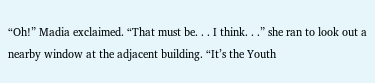“Oh!” Madia exclaimed. “That must be. . . I think. . .” she ran to look out a nearby window at the adjacent building. “It’s the Youth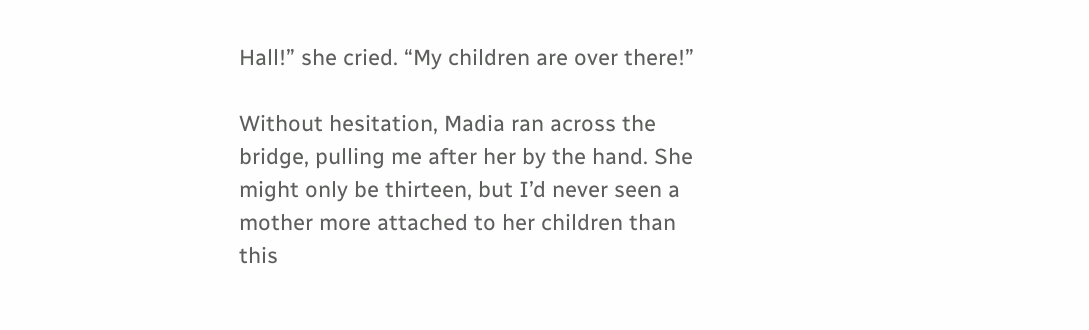Hall!” she cried. “My children are over there!”

Without hesitation, Madia ran across the bridge, pulling me after her by the hand. She might only be thirteen, but I’d never seen a mother more attached to her children than this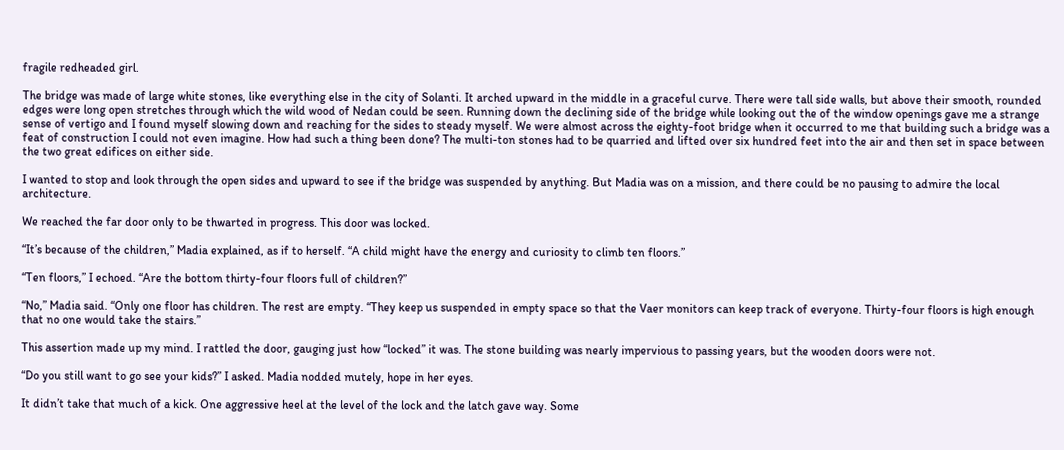fragile redheaded girl.

The bridge was made of large white stones, like everything else in the city of Solanti. It arched upward in the middle in a graceful curve. There were tall side walls, but above their smooth, rounded edges were long open stretches through which the wild wood of Nedan could be seen. Running down the declining side of the bridge while looking out the of the window openings gave me a strange sense of vertigo and I found myself slowing down and reaching for the sides to steady myself. We were almost across the eighty-foot bridge when it occurred to me that building such a bridge was a feat of construction I could not even imagine. How had such a thing been done? The multi-ton stones had to be quarried and lifted over six hundred feet into the air and then set in space between the two great edifices on either side.

I wanted to stop and look through the open sides and upward to see if the bridge was suspended by anything. But Madia was on a mission, and there could be no pausing to admire the local architecture.

We reached the far door only to be thwarted in progress. This door was locked.

“It’s because of the children,” Madia explained, as if to herself. “A child might have the energy and curiosity to climb ten floors.”

“Ten floors,” I echoed. “Are the bottom thirty-four floors full of children?”

“No,” Madia said. “Only one floor has children. The rest are empty. “They keep us suspended in empty space so that the Vaer monitors can keep track of everyone. Thirty-four floors is high enough that no one would take the stairs.”

This assertion made up my mind. I rattled the door, gauging just how “locked” it was. The stone building was nearly impervious to passing years, but the wooden doors were not.

“Do you still want to go see your kids?” I asked. Madia nodded mutely, hope in her eyes.

It didn’t take that much of a kick. One aggressive heel at the level of the lock and the latch gave way. Some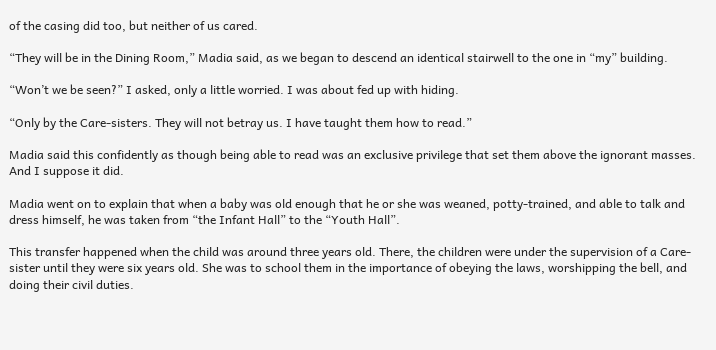of the casing did too, but neither of us cared.

“They will be in the Dining Room,” Madia said, as we began to descend an identical stairwell to the one in “my” building.

“Won’t we be seen?” I asked, only a little worried. I was about fed up with hiding.

“Only by the Care-sisters. They will not betray us. I have taught them how to read.”

Madia said this confidently as though being able to read was an exclusive privilege that set them above the ignorant masses. And I suppose it did.

Madia went on to explain that when a baby was old enough that he or she was weaned, potty-trained, and able to talk and dress himself, he was taken from “the Infant Hall” to the “Youth Hall”.

This transfer happened when the child was around three years old. There, the children were under the supervision of a Care-sister until they were six years old. She was to school them in the importance of obeying the laws, worshipping the bell, and doing their civil duties.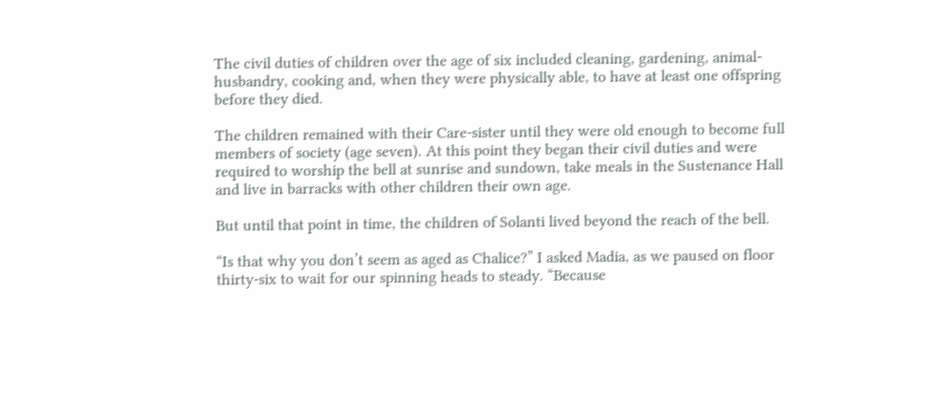The civil duties of children over the age of six included cleaning, gardening, animal-husbandry, cooking and, when they were physically able, to have at least one offspring before they died.

The children remained with their Care-sister until they were old enough to become full members of society (age seven). At this point they began their civil duties and were required to worship the bell at sunrise and sundown, take meals in the Sustenance Hall and live in barracks with other children their own age.

But until that point in time, the children of Solanti lived beyond the reach of the bell.

“Is that why you don’t seem as aged as Chalice?” I asked Madia, as we paused on floor thirty-six to wait for our spinning heads to steady. “Because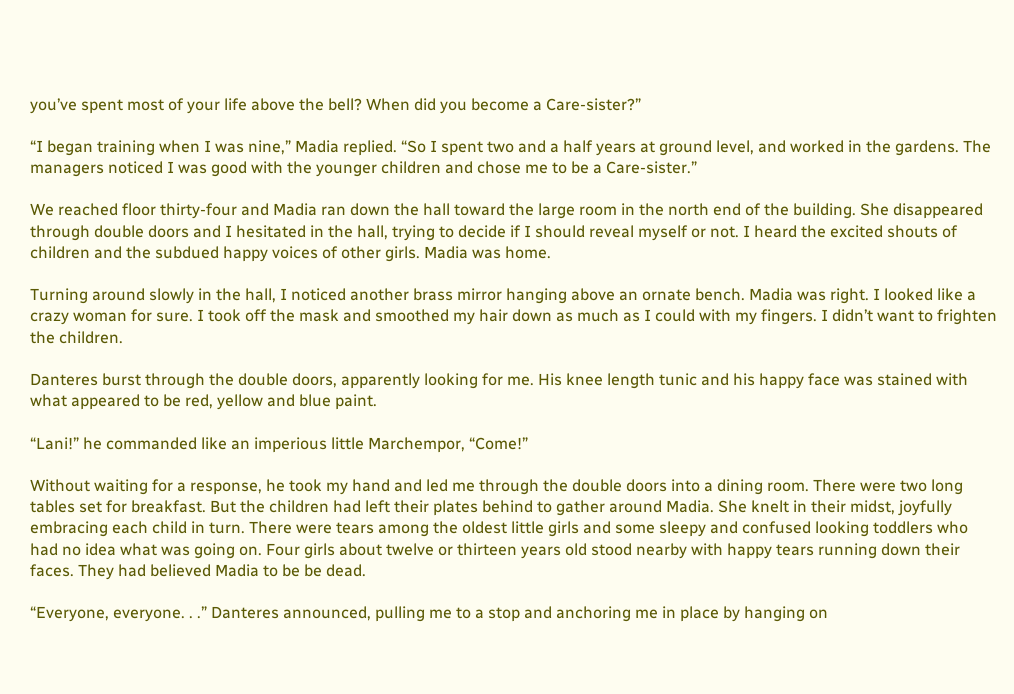you’ve spent most of your life above the bell? When did you become a Care-sister?”

“I began training when I was nine,” Madia replied. “So I spent two and a half years at ground level, and worked in the gardens. The managers noticed I was good with the younger children and chose me to be a Care-sister.”

We reached floor thirty-four and Madia ran down the hall toward the large room in the north end of the building. She disappeared through double doors and I hesitated in the hall, trying to decide if I should reveal myself or not. I heard the excited shouts of children and the subdued happy voices of other girls. Madia was home.

Turning around slowly in the hall, I noticed another brass mirror hanging above an ornate bench. Madia was right. I looked like a crazy woman for sure. I took off the mask and smoothed my hair down as much as I could with my fingers. I didn’t want to frighten the children.

Danteres burst through the double doors, apparently looking for me. His knee length tunic and his happy face was stained with what appeared to be red, yellow and blue paint.

“Lani!” he commanded like an imperious little Marchempor, “Come!”

Without waiting for a response, he took my hand and led me through the double doors into a dining room. There were two long tables set for breakfast. But the children had left their plates behind to gather around Madia. She knelt in their midst, joyfully embracing each child in turn. There were tears among the oldest little girls and some sleepy and confused looking toddlers who had no idea what was going on. Four girls about twelve or thirteen years old stood nearby with happy tears running down their faces. They had believed Madia to be be dead.

“Everyone, everyone. . .” Danteres announced, pulling me to a stop and anchoring me in place by hanging on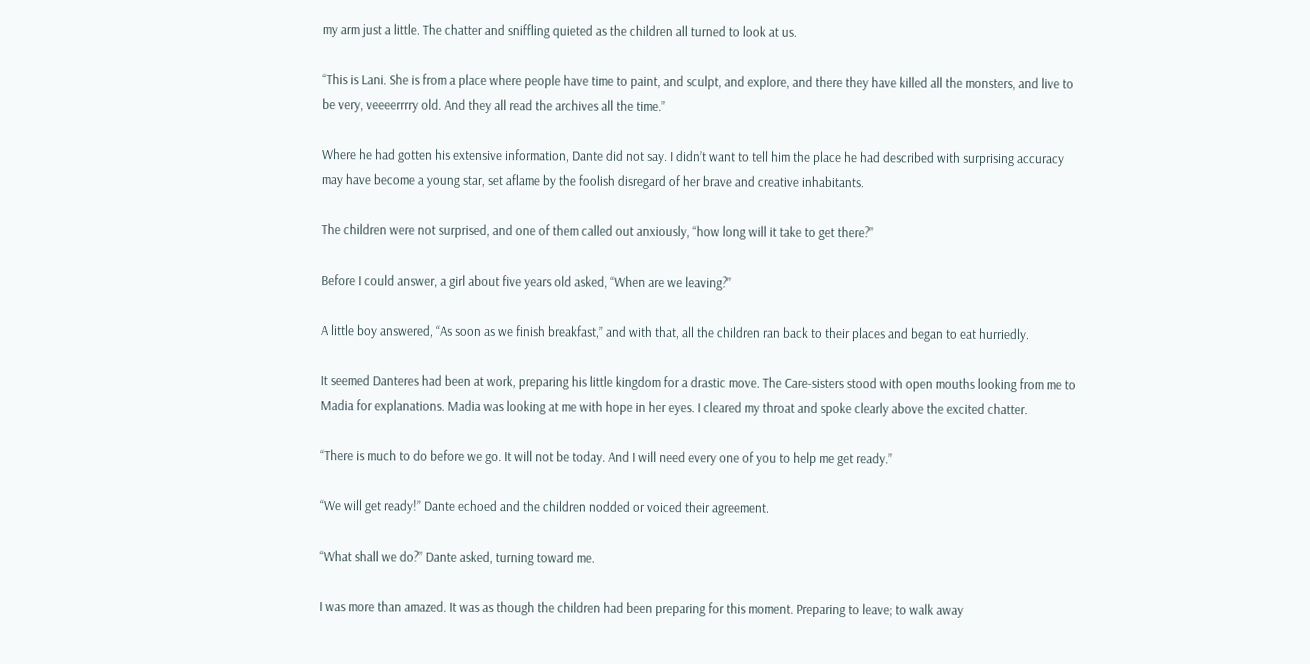my arm just a little. The chatter and sniffling quieted as the children all turned to look at us.

“This is Lani. She is from a place where people have time to paint, and sculpt, and explore, and there they have killed all the monsters, and live to be very, veeeerrrry old. And they all read the archives all the time.”

Where he had gotten his extensive information, Dante did not say. I didn’t want to tell him the place he had described with surprising accuracy may have become a young star, set aflame by the foolish disregard of her brave and creative inhabitants.

The children were not surprised, and one of them called out anxiously, “how long will it take to get there?”

Before I could answer, a girl about five years old asked, “When are we leaving?”

A little boy answered, “As soon as we finish breakfast,” and with that, all the children ran back to their places and began to eat hurriedly.

It seemed Danteres had been at work, preparing his little kingdom for a drastic move. The Care-sisters stood with open mouths looking from me to Madia for explanations. Madia was looking at me with hope in her eyes. I cleared my throat and spoke clearly above the excited chatter.

“There is much to do before we go. It will not be today. And I will need every one of you to help me get ready.”

“We will get ready!” Dante echoed and the children nodded or voiced their agreement.

“What shall we do?” Dante asked, turning toward me.

I was more than amazed. It was as though the children had been preparing for this moment. Preparing to leave; to walk away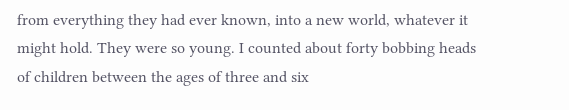from everything they had ever known, into a new world, whatever it might hold. They were so young. I counted about forty bobbing heads of children between the ages of three and six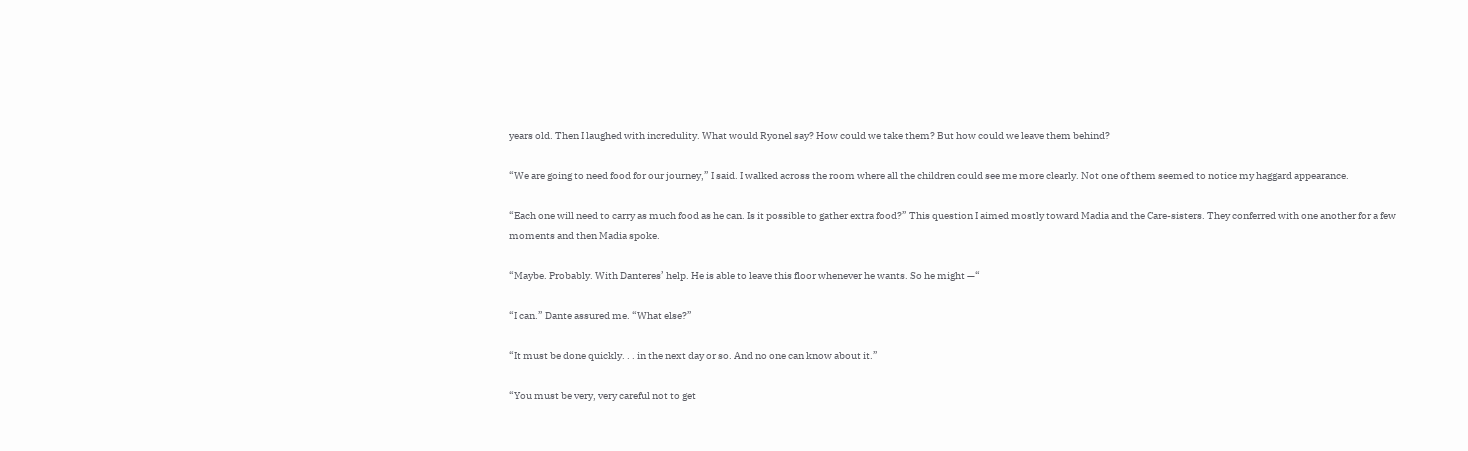years old. Then I laughed with incredulity. What would Ryonel say? How could we take them? But how could we leave them behind?

“We are going to need food for our journey,” I said. I walked across the room where all the children could see me more clearly. Not one of them seemed to notice my haggard appearance.

“Each one will need to carry as much food as he can. Is it possible to gather extra food?” This question I aimed mostly toward Madia and the Care-sisters. They conferred with one another for a few moments and then Madia spoke.

“Maybe. Probably. With Danteres’ help. He is able to leave this floor whenever he wants. So he might —“

“I can.” Dante assured me. “What else?”

“It must be done quickly. . . in the next day or so. And no one can know about it.”

“You must be very, very careful not to get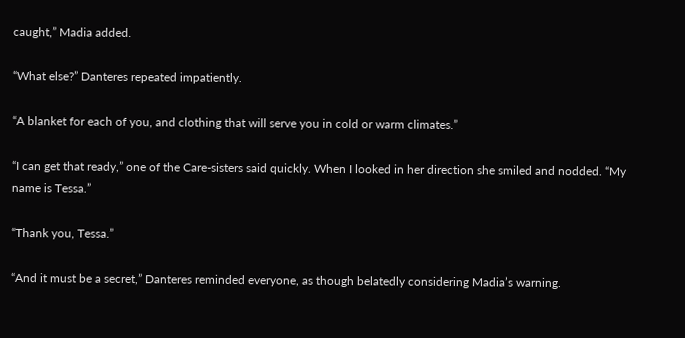caught,” Madia added.

“What else?” Danteres repeated impatiently.

“A blanket for each of you, and clothing that will serve you in cold or warm climates.”

“I can get that ready,” one of the Care-sisters said quickly. When I looked in her direction she smiled and nodded. “My name is Tessa.”

“Thank you, Tessa.”

“And it must be a secret,” Danteres reminded everyone, as though belatedly considering Madia’s warning.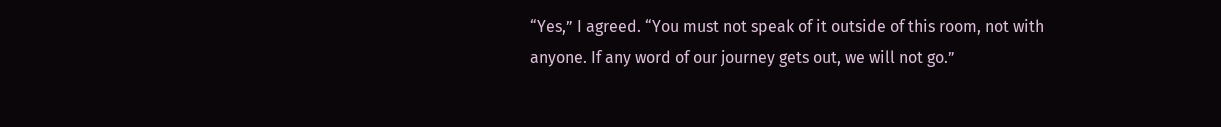“Yes,” I agreed. “You must not speak of it outside of this room, not with anyone. If any word of our journey gets out, we will not go.”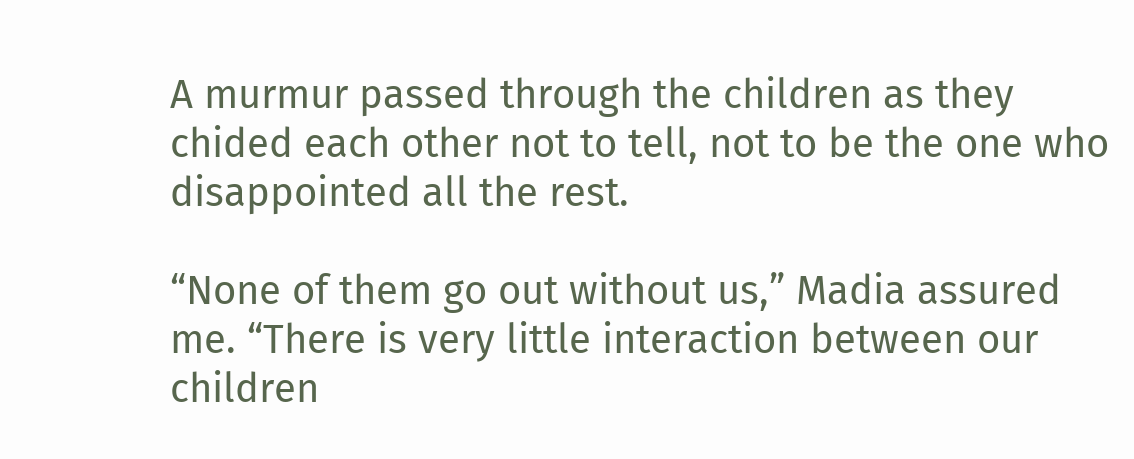A murmur passed through the children as they chided each other not to tell, not to be the one who disappointed all the rest.

“None of them go out without us,” Madia assured me. “There is very little interaction between our children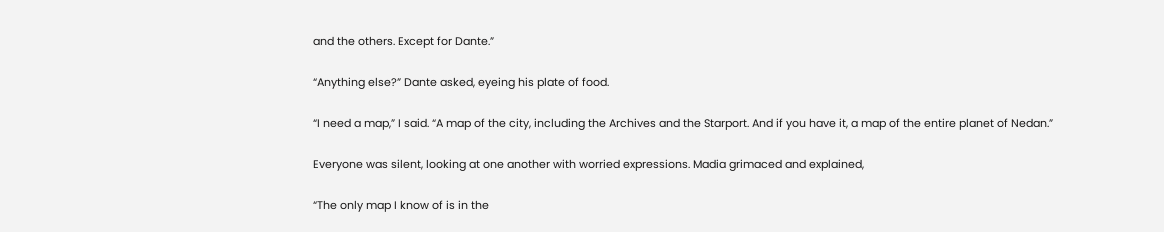and the others. Except for Dante.”

“Anything else?” Dante asked, eyeing his plate of food.

“I need a map,” I said. “A map of the city, including the Archives and the Starport. And if you have it, a map of the entire planet of Nedan.”

Everyone was silent, looking at one another with worried expressions. Madia grimaced and explained,

“The only map I know of is in the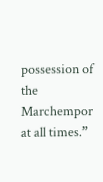possession of the Marchempor at all times.”